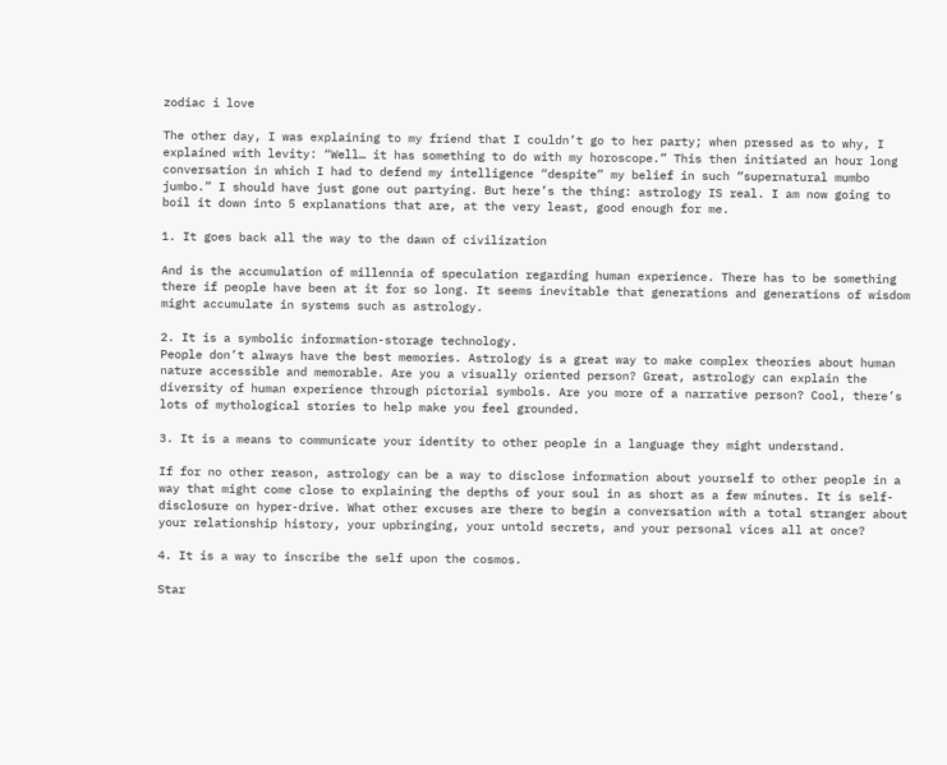zodiac i love

The other day, I was explaining to my friend that I couldn’t go to her party; when pressed as to why, I explained with levity: “Well… it has something to do with my horoscope.” This then initiated an hour long conversation in which I had to defend my intelligence “despite” my belief in such “supernatural mumbo jumbo.” I should have just gone out partying. But here’s the thing: astrology IS real. I am now going to boil it down into 5 explanations that are, at the very least, good enough for me.

1. It goes back all the way to the dawn of civilization

And is the accumulation of millennia of speculation regarding human experience. There has to be something there if people have been at it for so long. It seems inevitable that generations and generations of wisdom might accumulate in systems such as astrology.

2. It is a symbolic information-storage technology.
People don’t always have the best memories. Astrology is a great way to make complex theories about human nature accessible and memorable. Are you a visually oriented person? Great, astrology can explain the diversity of human experience through pictorial symbols. Are you more of a narrative person? Cool, there’s lots of mythological stories to help make you feel grounded.

3. It is a means to communicate your identity to other people in a language they might understand.

If for no other reason, astrology can be a way to disclose information about yourself to other people in a way that might come close to explaining the depths of your soul in as short as a few minutes. It is self-disclosure on hyper-drive. What other excuses are there to begin a conversation with a total stranger about your relationship history, your upbringing, your untold secrets, and your personal vices all at once?

4. It is a way to inscribe the self upon the cosmos.

Star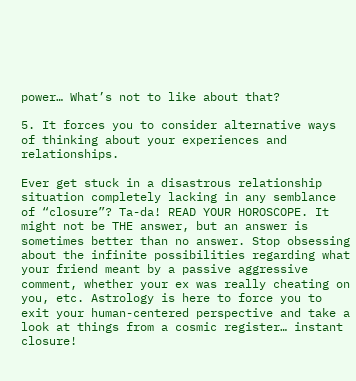power… What’s not to like about that?

5. It forces you to consider alternative ways of thinking about your experiences and relationships.

Ever get stuck in a disastrous relationship situation completely lacking in any semblance of “closure”? Ta-da! READ YOUR HOROSCOPE. It might not be THE answer, but an answer is sometimes better than no answer. Stop obsessing about the infinite possibilities regarding what your friend meant by a passive aggressive comment, whether your ex was really cheating on you, etc. Astrology is here to force you to exit your human-centered perspective and take a look at things from a cosmic register… instant closure!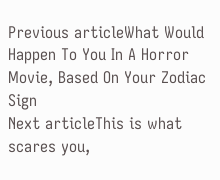Previous articleWhat Would Happen To You In A Horror Movie, Based On Your Zodiac Sign
Next articleThis is what scares you,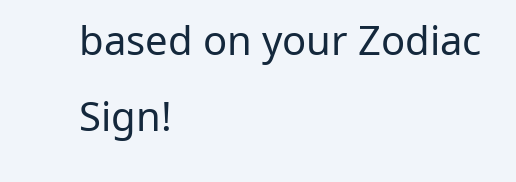based on your Zodiac Sign!